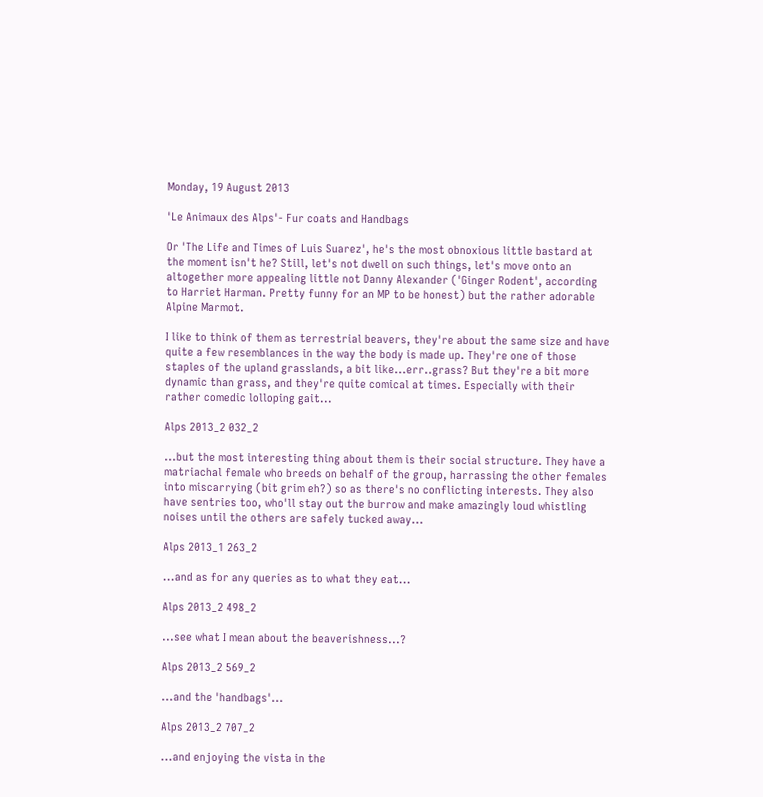Monday, 19 August 2013

'Le Animaux des Alps'- Fur coats and Handbags

Or 'The Life and Times of Luis Suarez', he's the most obnoxious little bastard at the moment isn't he? Still, let's not dwell on such things, let's move onto an altogether more appealing little not Danny Alexander ('Ginger Rodent', according to Harriet Harman. Pretty funny for an MP to be honest) but the rather adorable Alpine Marmot.

I like to think of them as terrestrial beavers, they're about the same size and have quite a few resemblances in the way the body is made up. They're one of those staples of the upland grasslands, a bit like...err..grass? But they're a bit more dynamic than grass, and they're quite comical at times. Especially with their rather comedic lolloping gait...

Alps 2013_2 032_2

...but the most interesting thing about them is their social structure. They have a matriachal female who breeds on behalf of the group, harrassing the other females into miscarrying (bit grim eh?) so as there's no conflicting interests. They also have sentries too, who'll stay out the burrow and make amazingly loud whistling noises until the others are safely tucked away...

Alps 2013_1 263_2

...and as for any queries as to what they eat...

Alps 2013_2 498_2

...see what I mean about the beaverishness...?

Alps 2013_2 569_2

...and the 'handbags'...

Alps 2013_2 707_2

...and enjoying the vista in the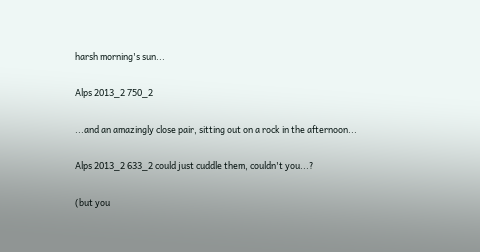harsh morning's sun...

Alps 2013_2 750_2

...and an amazingly close pair, sitting out on a rock in the afternoon...

Alps 2013_2 633_2 could just cuddle them, couldn't you...?

(but you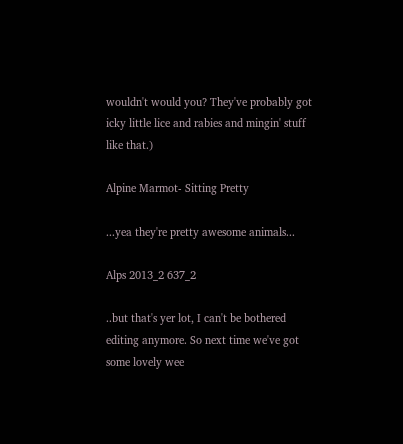wouldn't would you? They've probably got icky little lice and rabies and mingin' stuff like that.)

Alpine Marmot- Sitting Pretty

...yea they're pretty awesome animals...

Alps 2013_2 637_2

..but that's yer lot, I can't be bothered editing anymore. So next time we've got some lovely wee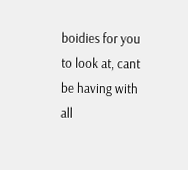boidies for you to look at, cant be having with all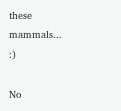these mammals... :)

No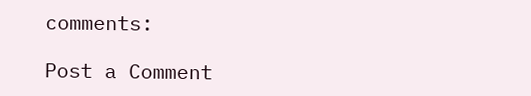comments:

Post a Comment